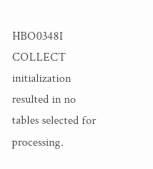HBO0348I COLLECT initialization resulted in no tables selected for processing.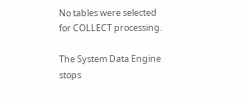No tables were selected for COLLECT processing.

The System Data Engine stops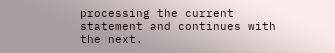processing the current statement and continues with the next.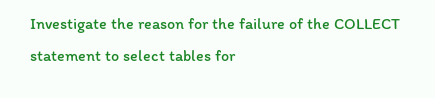Investigate the reason for the failure of the COLLECT statement to select tables for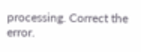processing. Correct the error.